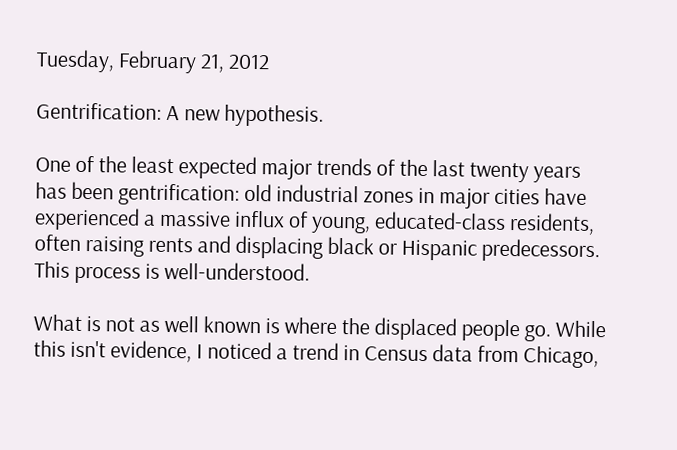Tuesday, February 21, 2012

Gentrification: A new hypothesis.

One of the least expected major trends of the last twenty years has been gentrification: old industrial zones in major cities have experienced a massive influx of young, educated-class residents, often raising rents and displacing black or Hispanic predecessors. This process is well-understood.

What is not as well known is where the displaced people go. While this isn't evidence, I noticed a trend in Census data from Chicago,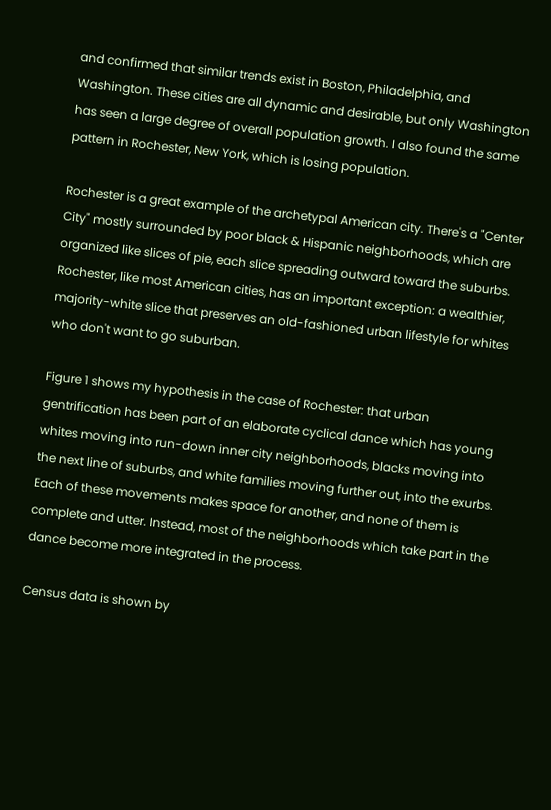and confirmed that similar trends exist in Boston, Philadelphia, and Washington. These cities are all dynamic and desirable, but only Washington has seen a large degree of overall population growth. I also found the same pattern in Rochester, New York, which is losing population.

Rochester is a great example of the archetypal American city. There's a "Center City" mostly surrounded by poor black & Hispanic neighborhoods, which are organized like slices of pie, each slice spreading outward toward the suburbs. Rochester, like most American cities, has an important exception: a wealthier, majority-white slice that preserves an old-fashioned urban lifestyle for whites who don't want to go suburban.

Figure 1 shows my hypothesis in the case of Rochester: that urban gentrification has been part of an elaborate cyclical dance which has young whites moving into run-down inner city neighborhoods, blacks moving into the next line of suburbs, and white families moving further out, into the exurbs. Each of these movements makes space for another, and none of them is complete and utter. Instead, most of the neighborhoods which take part in the dance become more integrated in the process.

Census data is shown by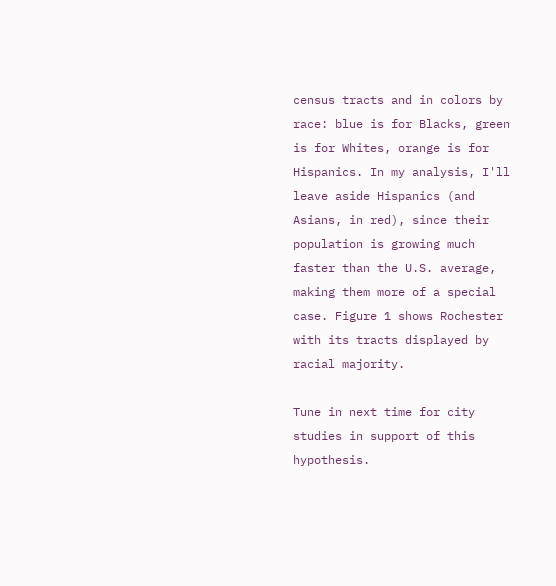census tracts and in colors by race: blue is for Blacks, green is for Whites, orange is for Hispanics. In my analysis, I'll leave aside Hispanics (and Asians, in red), since their population is growing much faster than the U.S. average, making them more of a special case. Figure 1 shows Rochester with its tracts displayed by racial majority.

Tune in next time for city studies in support of this hypothesis.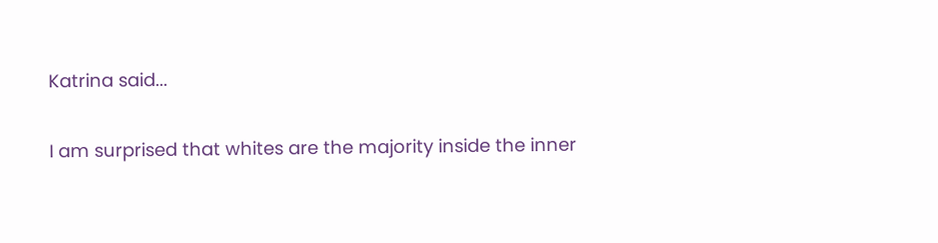Katrina said...

I am surprised that whites are the majority inside the inner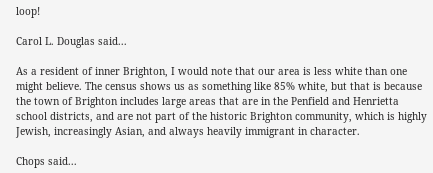loop!

Carol L. Douglas said...

As a resident of inner Brighton, I would note that our area is less white than one might believe. The census shows us as something like 85% white, but that is because the town of Brighton includes large areas that are in the Penfield and Henrietta school districts, and are not part of the historic Brighton community, which is highly Jewish, increasingly Asian, and always heavily immigrant in character.

Chops said...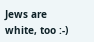Jews are white, too :-)